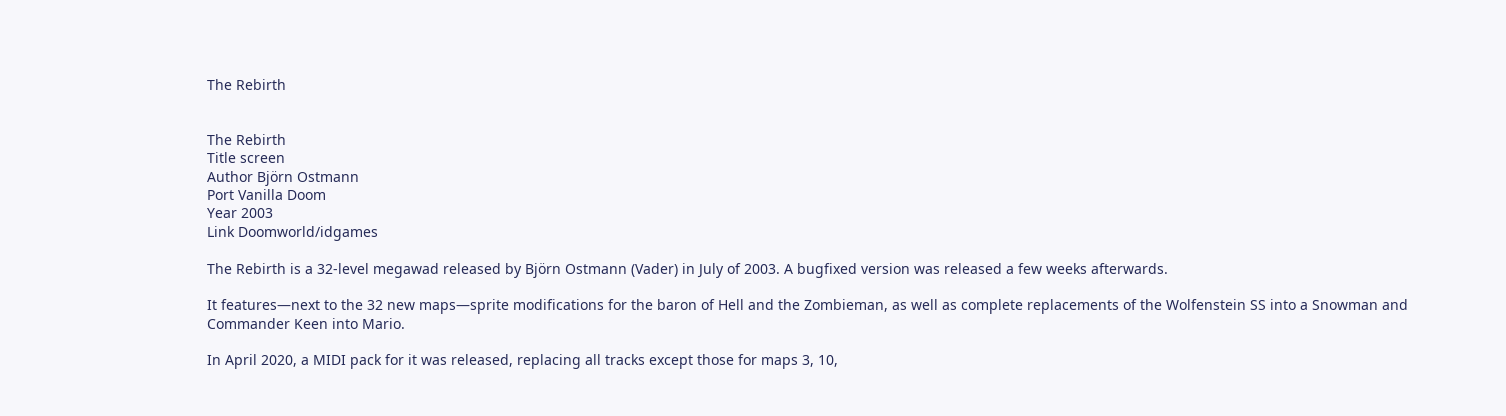The Rebirth


The Rebirth
Title screen
Author Björn Ostmann
Port Vanilla Doom
Year 2003
Link Doomworld/idgames

The Rebirth is a 32-level megawad released by Björn Ostmann (Vader) in July of 2003. A bugfixed version was released a few weeks afterwards.

It features—next to the 32 new maps—sprite modifications for the baron of Hell and the Zombieman, as well as complete replacements of the Wolfenstein SS into a Snowman and Commander Keen into Mario.

In April 2020, a MIDI pack for it was released, replacing all tracks except those for maps 3, 10,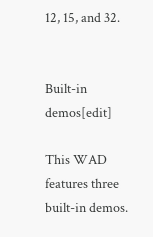12, 15, and 32.


Built-in demos[edit]

This WAD features three built-in demos.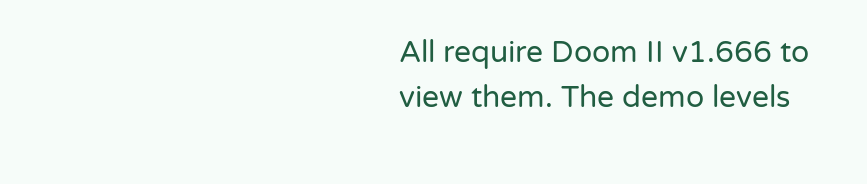All require Doom II v1.666 to view them. The demo levels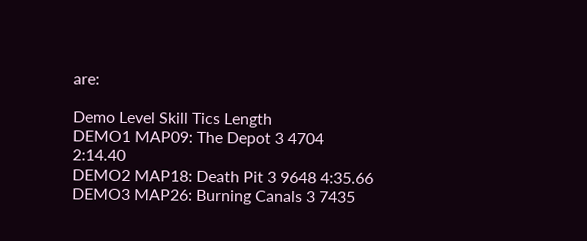are:

Demo Level Skill Tics Length
DEMO1 MAP09: The Depot 3 4704 2:14.40
DEMO2 MAP18: Death Pit 3 9648 4:35.66
DEMO3 MAP26: Burning Canals 3 7435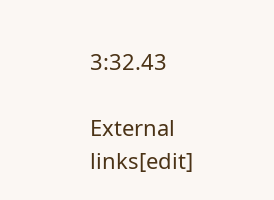3:32.43

External links[edit]